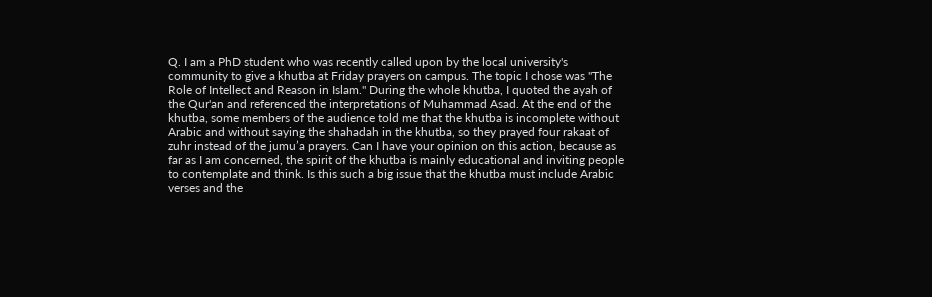Q. I am a PhD student who was recently called upon by the local university's community to give a khutba at Friday prayers on campus. The topic I chose was "The Role of Intellect and Reason in Islam." During the whole khutba, I quoted the ayah of the Qur'an and referenced the interpretations of Muhammad Asad. At the end of the khutba, some members of the audience told me that the khutba is incomplete without Arabic and without saying the shahadah in the khutba, so they prayed four rakaat of zuhr instead of the jumu’a prayers. Can I have your opinion on this action, because as far as I am concerned, the spirit of the khutba is mainly educational and inviting people to contemplate and think. Is this such a big issue that the khutba must include Arabic verses and the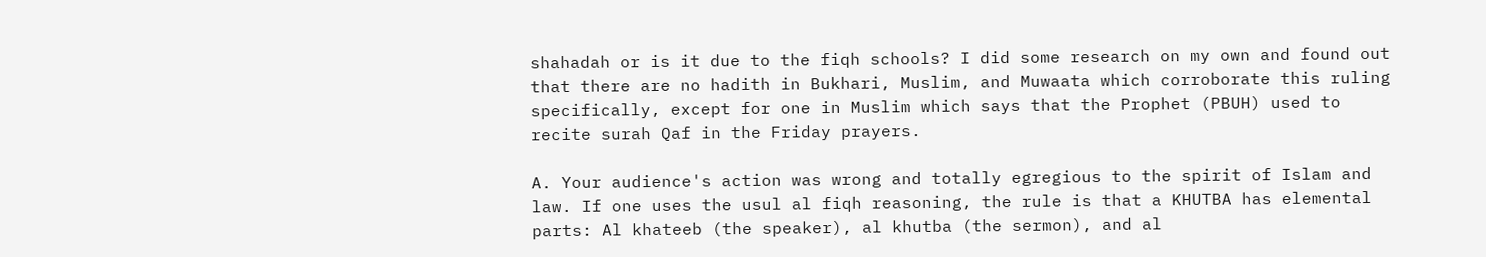shahadah or is it due to the fiqh schools? I did some research on my own and found out that there are no hadith in Bukhari, Muslim, and Muwaata which corroborate this ruling specifically, except for one in Muslim which says that the Prophet (PBUH) used to recite surah Qaf in the Friday prayers.

A. Your audience's action was wrong and totally egregious to the spirit of Islam and law. If one uses the usul al fiqh reasoning, the rule is that a KHUTBA has elemental parts: Al khateeb (the speaker), al khutba (the sermon), and al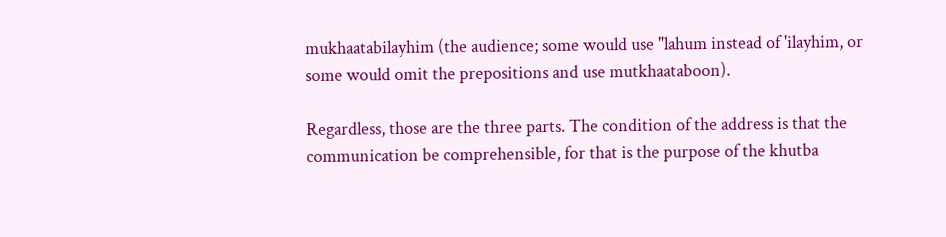mukhaatabilayhim (the audience; some would use "lahum instead of 'ilayhim, or some would omit the prepositions and use mutkhaataboon).

Regardless, those are the three parts. The condition of the address is that the communication be comprehensible, for that is the purpose of the khutba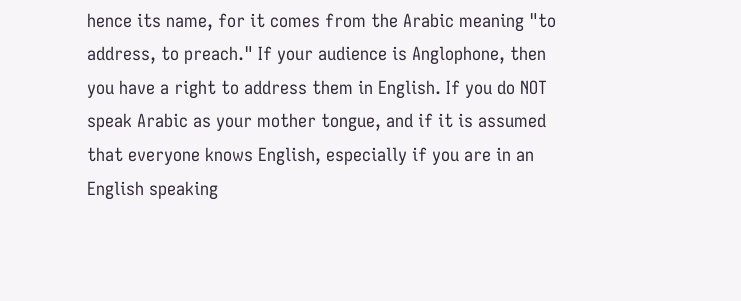hence its name, for it comes from the Arabic meaning "to address, to preach." If your audience is Anglophone, then you have a right to address them in English. If you do NOT speak Arabic as your mother tongue, and if it is assumed that everyone knows English, especially if you are in an English speaking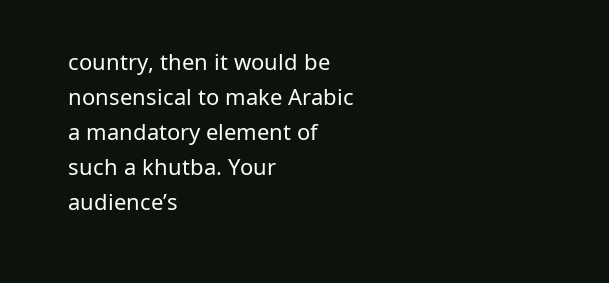country, then it would be nonsensical to make Arabic a mandatory element of such a khutba. Your audience’s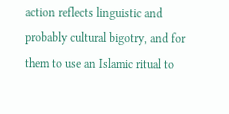action reflects linguistic and probably cultural bigotry, and for them to use an Islamic ritual to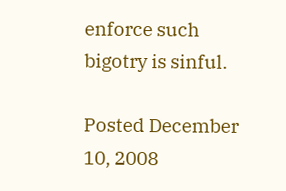enforce such bigotry is sinful.

Posted December 10, 2008